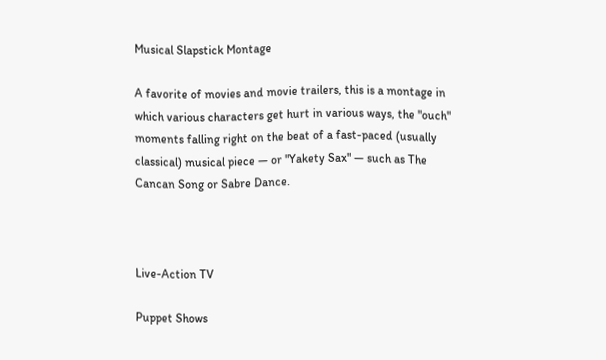Musical Slapstick Montage

A favorite of movies and movie trailers, this is a montage in which various characters get hurt in various ways, the "ouch" moments falling right on the beat of a fast-paced (usually classical) musical piece — or "Yakety Sax" — such as The Cancan Song or Sabre Dance.



Live-Action TV

Puppet Shows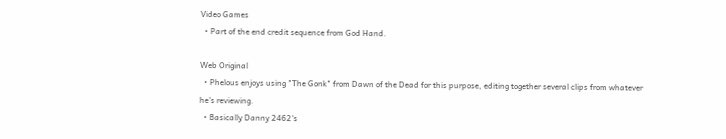Video Games
  • Part of the end credit sequence from God Hand.

Web Original
  • Phelous enjoys using "The Gonk" from Dawn of the Dead for this purpose, editing together several clips from whatever he's reviewing.
  • Basically Danny 2462's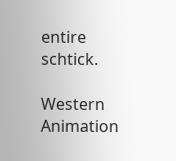entire schtick.

Western Animation